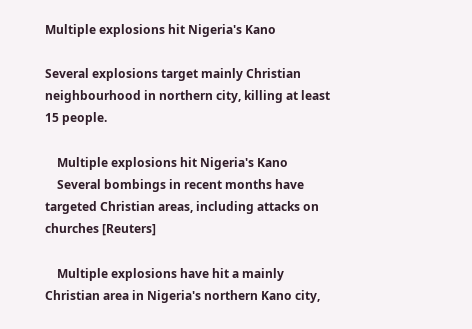Multiple explosions hit Nigeria's Kano

Several explosions target mainly Christian neighbourhood in northern city, killing at least 15 people.

    Multiple explosions hit Nigeria's Kano
    Several bombings in recent months have targeted Christian areas, including attacks on churches [Reuters]

    Multiple explosions have hit a mainly Christian area in Nigeria's northern Kano city,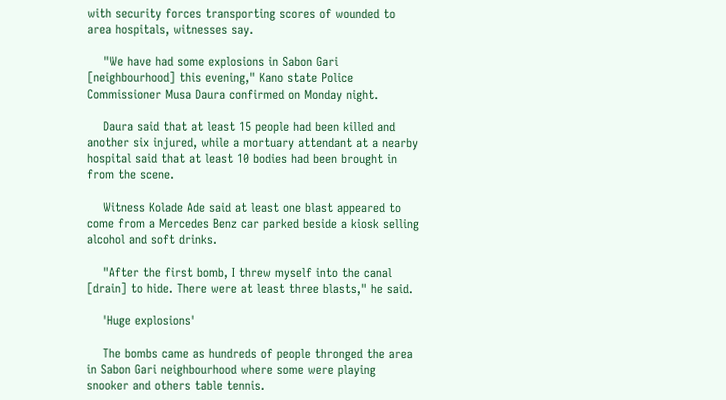with security forces transporting scores of wounded to area hospitals, witnesses say.

    "We have had some explosions in Sabon Gari [neighbourhood] this evening," Kano state Police Commissioner Musa Daura confirmed on Monday night.

    Daura said that at least 15 people had been killed and another six injured, while a mortuary attendant at a nearby hospital said that at least 10 bodies had been brought in from the scene.

    Witness Kolade Ade said at least one blast appeared to come from a Mercedes Benz car parked beside a kiosk selling alcohol and soft drinks.

    "After the first bomb, I threw myself into the canal [drain] to hide. There were at least three blasts," he said.

    'Huge explosions'

    The bombs came as hundreds of people thronged the area in Sabon Gari neighbourhood where some were playing snooker and others table tennis.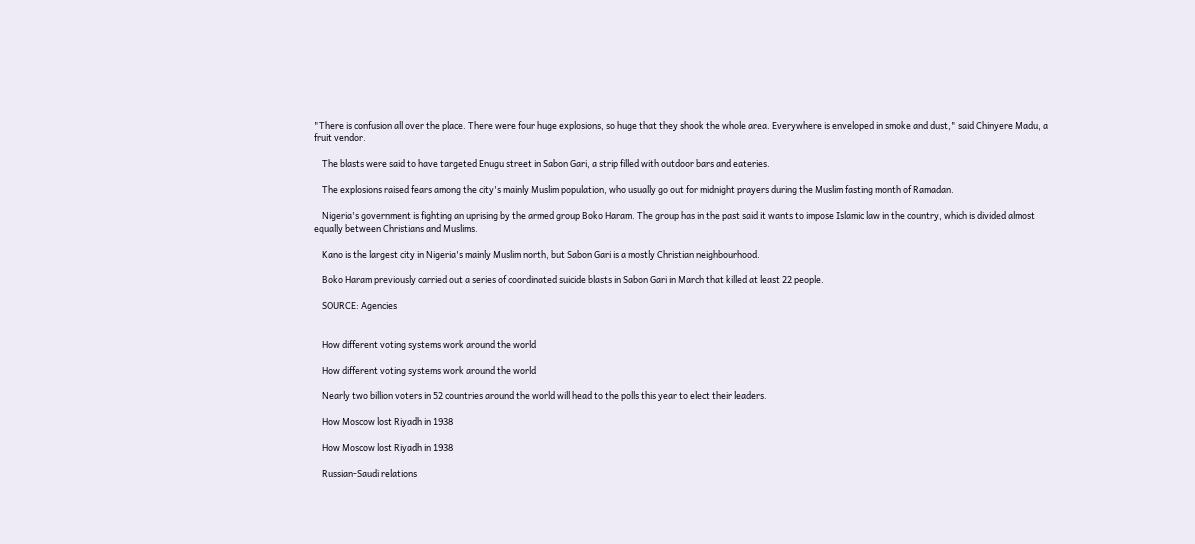"There is confusion all over the place. There were four huge explosions, so huge that they shook the whole area. Everywhere is enveloped in smoke and dust," said Chinyere Madu, a fruit vendor.

    The blasts were said to have targeted Enugu street in Sabon Gari, a strip filled with outdoor bars and eateries.

    The explosions raised fears among the city's mainly Muslim population, who usually go out for midnight prayers during the Muslim fasting month of Ramadan.

    Nigeria's government is fighting an uprising by the armed group Boko Haram. The group has in the past said it wants to impose Islamic law in the country, which is divided almost equally between Christians and Muslims.

    Kano is the largest city in Nigeria's mainly Muslim north, but Sabon Gari is a mostly Christian neighbourhood.

    Boko Haram previously carried out a series of coordinated suicide blasts in Sabon Gari in March that killed at least 22 people.

    SOURCE: Agencies


    How different voting systems work around the world

    How different voting systems work around the world

    Nearly two billion voters in 52 countries around the world will head to the polls this year to elect their leaders.

    How Moscow lost Riyadh in 1938

    How Moscow lost Riyadh in 1938

    Russian-Saudi relations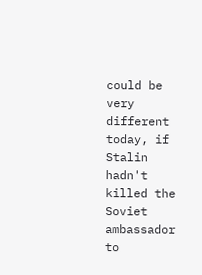could be very different today, if Stalin hadn't killed the Soviet ambassador to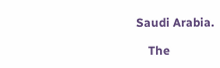Saudi Arabia.

    The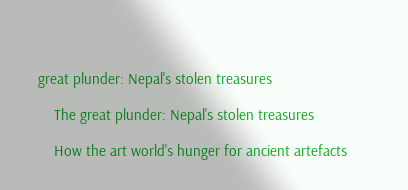great plunder: Nepal's stolen treasures

    The great plunder: Nepal's stolen treasures

    How the art world's hunger for ancient artefacts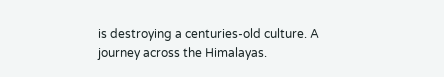is destroying a centuries-old culture. A journey across the Himalayas.